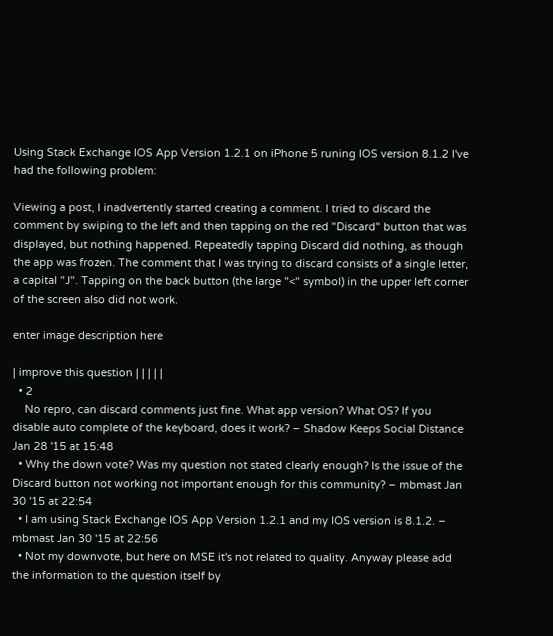Using Stack Exchange IOS App Version 1.2.1 on iPhone 5 runing IOS version 8.1.2 I've had the following problem:

Viewing a post, I inadvertently started creating a comment. I tried to discard the comment by swiping to the left and then tapping on the red "Discard" button that was displayed, but nothing happened. Repeatedly tapping Discard did nothing, as though the app was frozen. The comment that I was trying to discard consists of a single letter, a capital "J". Tapping on the back button (the large "<" symbol) in the upper left corner of the screen also did not work.

enter image description here

| improve this question | | | | |
  • 2
    No repro, can discard comments just fine. What app version? What OS? If you disable auto complete of the keyboard, does it work? – Shadow Keeps Social Distance Jan 28 '15 at 15:48
  • Why the down vote? Was my question not stated clearly enough? Is the issue of the Discard button not working not important enough for this community? – mbmast Jan 30 '15 at 22:54
  • I am using Stack Exchange IOS App Version 1.2.1 and my IOS version is 8.1.2. – mbmast Jan 30 '15 at 22:56
  • Not my downvote, but here on MSE it's not related to quality. Anyway please add the information to the question itself by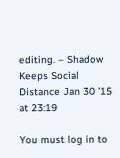editing. – Shadow Keeps Social Distance Jan 30 '15 at 23:19

You must log in to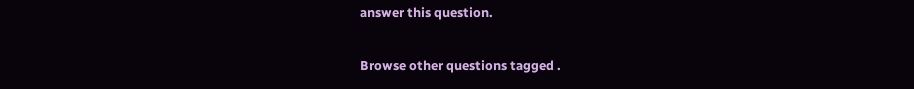answer this question.

Browse other questions tagged .